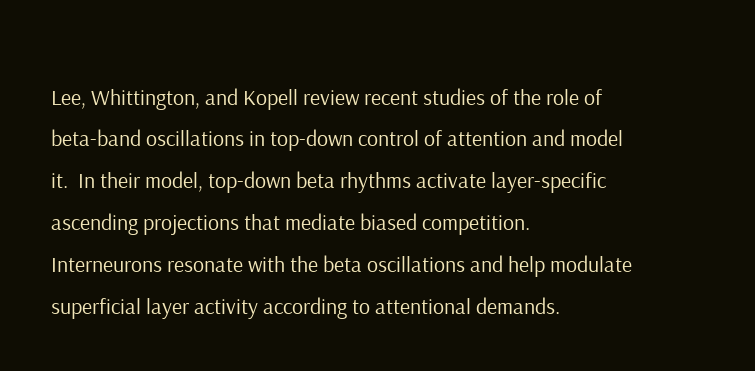Lee, Whittington, and Kopell review recent studies of the role of beta-band oscillations in top-down control of attention and model it.  In their model, top-down beta rhythms activate layer-specific ascending projections that mediate biased competition.  Interneurons resonate with the beta oscillations and help modulate superficial layer activity according to attentional demands.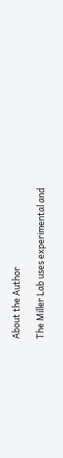About the Author

The Miller Lab uses experimental and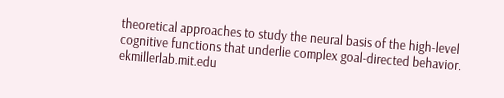theoretical approaches to study the neural basis of the high-level cognitive functions that underlie complex goal-directed behavior. ekmillerlab.mit.edu